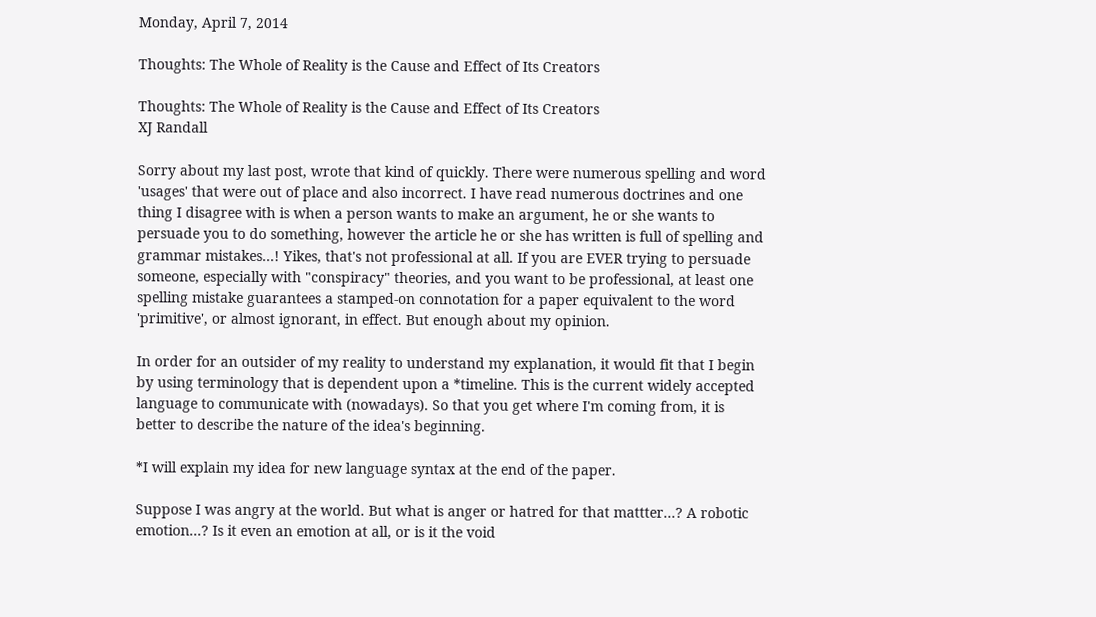Monday, April 7, 2014

Thoughts: The Whole of Reality is the Cause and Effect of Its Creators

Thoughts: The Whole of Reality is the Cause and Effect of Its Creators
XJ Randall

Sorry about my last post, wrote that kind of quickly. There were numerous spelling and word 'usages' that were out of place and also incorrect. I have read numerous doctrines and one thing I disagree with is when a person wants to make an argument, he or she wants to persuade you to do something, however the article he or she has written is full of spelling and grammar mistakes...! Yikes, that's not professional at all. If you are EVER trying to persuade someone, especially with "conspiracy" theories, and you want to be professional, at least one spelling mistake guarantees a stamped-on connotation for a paper equivalent to the word 'primitive', or almost ignorant, in effect. But enough about my opinion.

In order for an outsider of my reality to understand my explanation, it would fit that I begin by using terminology that is dependent upon a *timeline. This is the current widely accepted language to communicate with (nowadays). So that you get where I'm coming from, it is better to describe the nature of the idea's beginning.

*I will explain my idea for new language syntax at the end of the paper.

Suppose I was angry at the world. But what is anger or hatred for that mattter...? A robotic emotion...? Is it even an emotion at all, or is it the void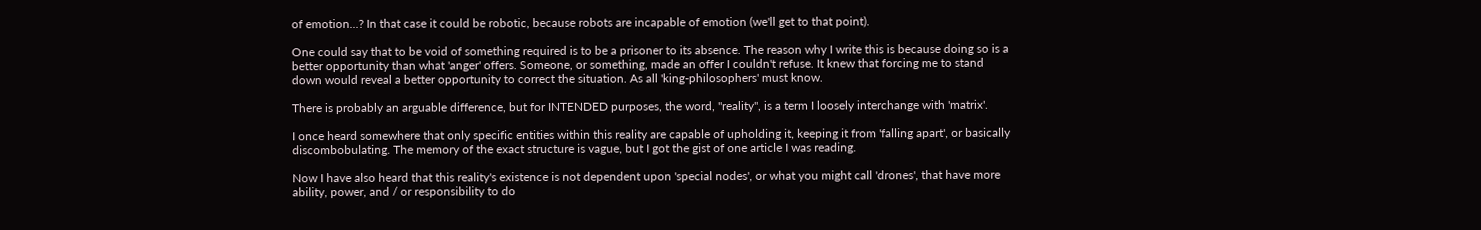of emotion...? In that case it could be robotic, because robots are incapable of emotion (we'll get to that point).

One could say that to be void of something required is to be a prisoner to its absence. The reason why I write this is because doing so is a better opportunity than what 'anger' offers. Someone, or something, made an offer I couldn't refuse. It knew that forcing me to stand down would reveal a better opportunity to correct the situation. As all 'king-philosophers' must know.

There is probably an arguable difference, but for INTENDED purposes, the word, "reality", is a term I loosely interchange with 'matrix'.

I once heard somewhere that only specific entities within this reality are capable of upholding it, keeping it from 'falling apart', or basically discombobulating. The memory of the exact structure is vague, but I got the gist of one article I was reading.

Now I have also heard that this reality's existence is not dependent upon 'special nodes', or what you might call 'drones', that have more ability, power, and / or responsibility to do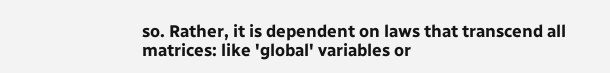so. Rather, it is dependent on laws that transcend all matrices: like 'global' variables or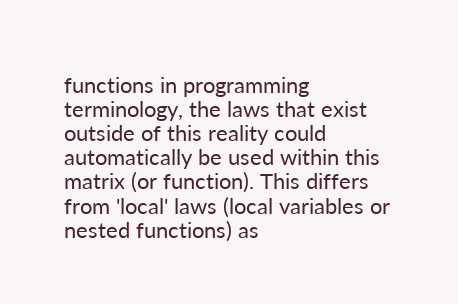functions in programming terminology, the laws that exist outside of this reality could automatically be used within this matrix (or function). This differs from 'local' laws (local variables or nested functions) as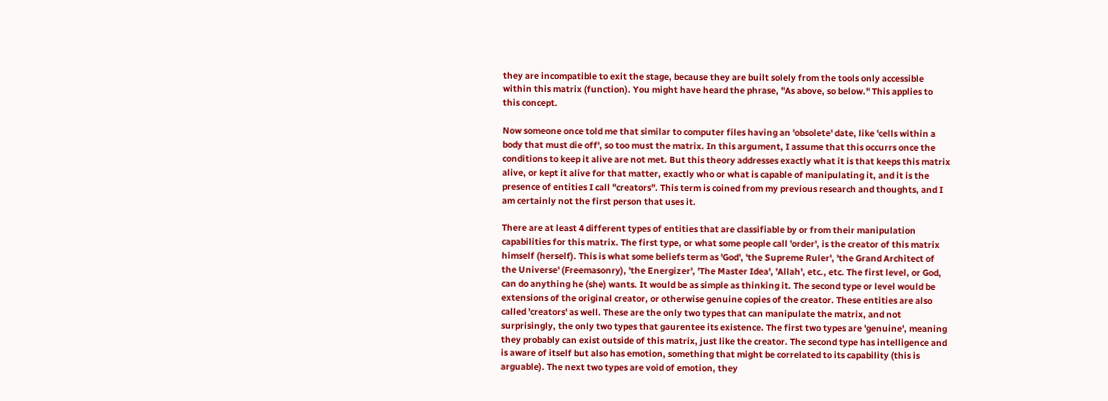they are incompatible to exit the stage, because they are built solely from the tools only accessible within this matrix (function). You might have heard the phrase, "As above, so below." This applies to this concept.

Now someone once told me that similar to computer files having an 'obsolete' date, like 'cells within a body that must die off', so too must the matrix. In this argument, I assume that this occurrs once the conditions to keep it alive are not met. But this theory addresses exactly what it is that keeps this matrix alive, or kept it alive for that matter, exactly who or what is capable of manipulating it, and it is the presence of entities I call "creators". This term is coined from my previous research and thoughts, and I am certainly not the first person that uses it.

There are at least 4 different types of entities that are classifiable by or from their manipulation capabilities for this matrix. The first type, or what some people call 'order', is the creator of this matrix himself (herself). This is what some beliefs term as 'God', 'the Supreme Ruler', 'the Grand Architect of the Universe' (Freemasonry), 'the Energizer', 'The Master Idea', 'Allah', etc., etc. The first level, or God, can do anything he (she) wants. It would be as simple as thinking it. The second type or level would be extensions of the original creator, or otherwise genuine copies of the creator. These entities are also called 'creators' as well. These are the only two types that can manipulate the matrix, and not surprisingly, the only two types that gaurentee its existence. The first two types are 'genuine', meaning they probably can exist outside of this matrix, just like the creator. The second type has intelligence and is aware of itself but also has emotion, something that might be correlated to its capability (this is arguable). The next two types are void of emotion, they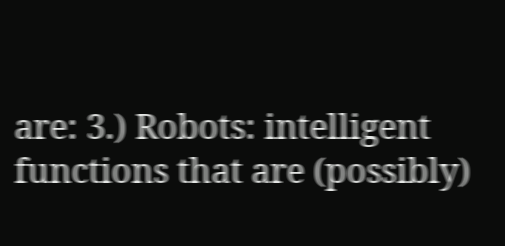are: 3.) Robots: intelligent functions that are (possibly)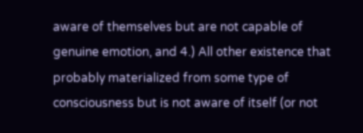aware of themselves but are not capable of genuine emotion, and 4.) All other existence that probably materialized from some type of consciousness but is not aware of itself (or not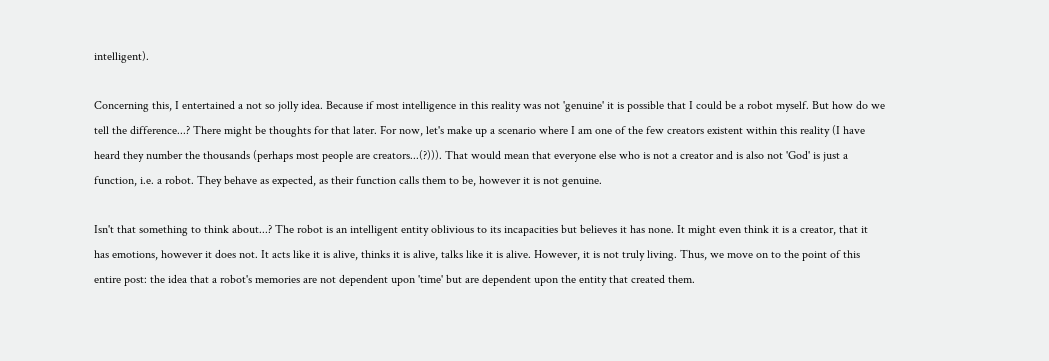intelligent).

Concerning this, I entertained a not so jolly idea. Because if most intelligence in this reality was not 'genuine' it is possible that I could be a robot myself. But how do we tell the difference...? There might be thoughts for that later. For now, let's make up a scenario where I am one of the few creators existent within this reality (I have heard they number the thousands (perhaps most people are creators...(?))). That would mean that everyone else who is not a creator and is also not 'God' is just a function, i.e. a robot. They behave as expected, as their function calls them to be, however it is not genuine.

Isn't that something to think about...? The robot is an intelligent entity oblivious to its incapacities but believes it has none. It might even think it is a creator, that it has emotions, however it does not. It acts like it is alive, thinks it is alive, talks like it is alive. However, it is not truly living. Thus, we move on to the point of this entire post: the idea that a robot's memories are not dependent upon 'time' but are dependent upon the entity that created them.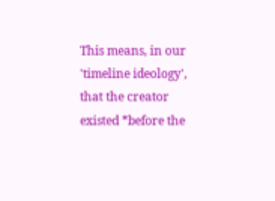This means, in our 'timeline ideology', that the creator existed *before the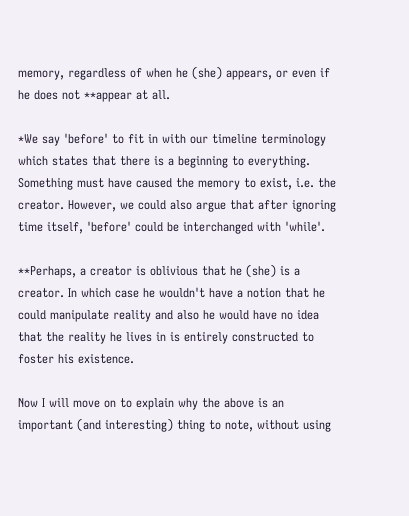memory, regardless of when he (she) appears, or even if he does not **appear at all.

*We say 'before' to fit in with our timeline terminology which states that there is a beginning to everything. Something must have caused the memory to exist, i.e. the creator. However, we could also argue that after ignoring time itself, 'before' could be interchanged with 'while'.

**Perhaps, a creator is oblivious that he (she) is a creator. In which case he wouldn't have a notion that he could manipulate reality and also he would have no idea that the reality he lives in is entirely constructed to foster his existence.

Now I will move on to explain why the above is an important (and interesting) thing to note, without using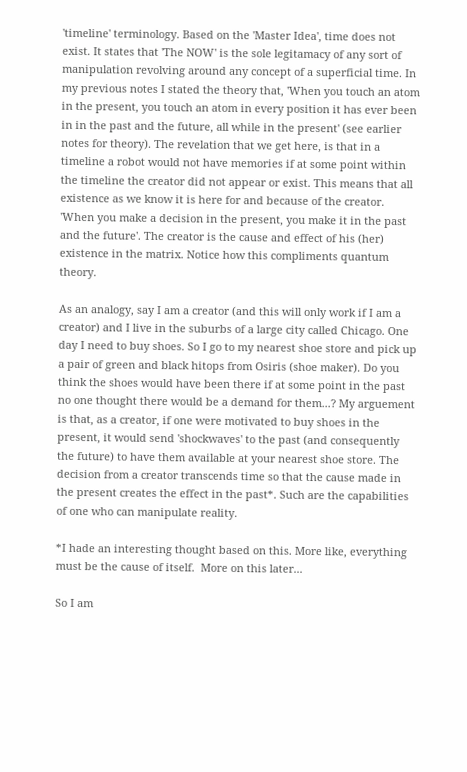'timeline' terminology. Based on the 'Master Idea', time does not exist. It states that 'The NOW' is the sole legitamacy of any sort of manipulation revolving around any concept of a superficial time. In my previous notes I stated the theory that, 'When you touch an atom in the present, you touch an atom in every position it has ever been in in the past and the future, all while in the present' (see earlier notes for theory). The revelation that we get here, is that in a timeline a robot would not have memories if at some point within the timeline the creator did not appear or exist. This means that all existence as we know it is here for and because of the creator. 'When you make a decision in the present, you make it in the past and the future'. The creator is the cause and effect of his (her) existence in the matrix. Notice how this compliments quantum theory.

As an analogy, say I am a creator (and this will only work if I am a creator) and I live in the suburbs of a large city called Chicago. One day I need to buy shoes. So I go to my nearest shoe store and pick up a pair of green and black hitops from Osiris (shoe maker). Do you think the shoes would have been there if at some point in the past no one thought there would be a demand for them...? My arguement is that, as a creator, if one were motivated to buy shoes in the present, it would send 'shockwaves' to the past (and consequently the future) to have them available at your nearest shoe store. The decision from a creator transcends time so that the cause made in the present creates the effect in the past*. Such are the capabilities of one who can manipulate reality.

*I hade an interesting thought based on this. More like, everything must be the cause of itself.  More on this later...

So I am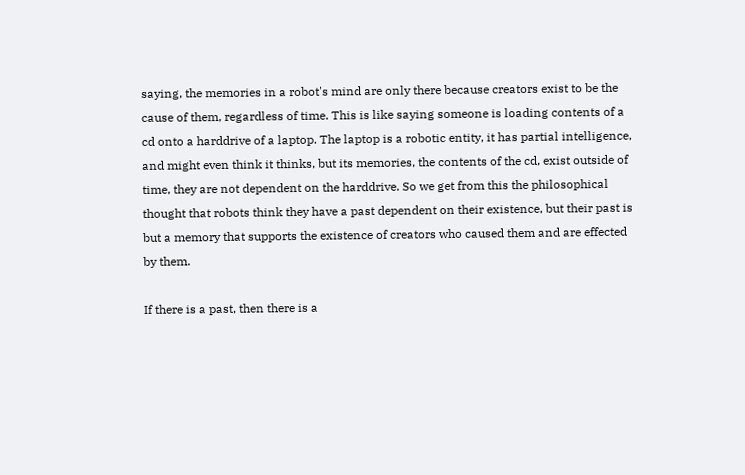saying, the memories in a robot's mind are only there because creators exist to be the cause of them, regardless of time. This is like saying someone is loading contents of a cd onto a harddrive of a laptop. The laptop is a robotic entity, it has partial intelligence, and might even think it thinks, but its memories, the contents of the cd, exist outside of time, they are not dependent on the harddrive. So we get from this the philosophical thought that robots think they have a past dependent on their existence, but their past is but a memory that supports the existence of creators who caused them and are effected by them.

If there is a past, then there is a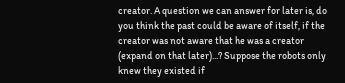creator. A question we can answer for later is, do you think the past could be aware of itself, if the creator was not aware that he was a creator (expand on that later)...? Suppose the robots only knew they existed if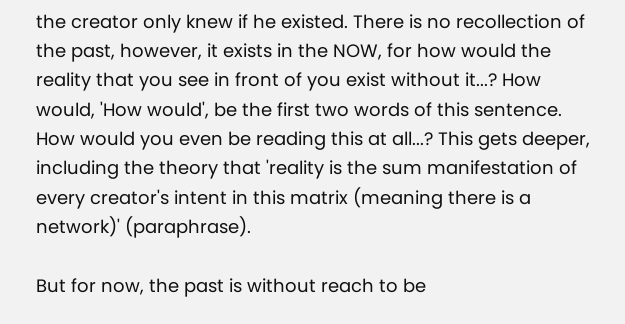the creator only knew if he existed. There is no recollection of the past, however, it exists in the NOW, for how would the reality that you see in front of you exist without it...? How would, 'How would', be the first two words of this sentence. How would you even be reading this at all...? This gets deeper, including the theory that 'reality is the sum manifestation of every creator's intent in this matrix (meaning there is a network)' (paraphrase).

But for now, the past is without reach to be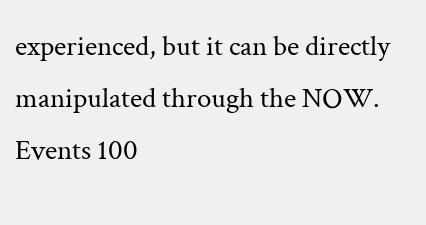experienced, but it can be directly manipulated through the NOW. Events 100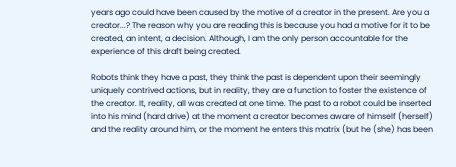years ago could have been caused by the motive of a creator in the present. Are you a creator...? The reason why you are reading this is because you had a motive for it to be created, an intent, a decision. Although, I am the only person accountable for the experience of this draft being created.

Robots think they have a past, they think the past is dependent upon their seemingly uniquely contrived actions, but in reality, they are a function to foster the existence of the creator. It, reality, all was created at one time. The past to a robot could be inserted into his mind (hard drive) at the moment a creator becomes aware of himself (herself) and the reality around him, or the moment he enters this matrix (but he (she) has been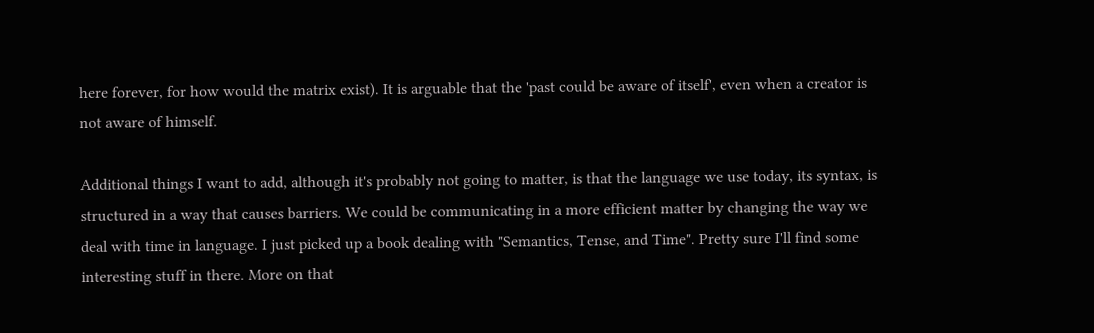here forever, for how would the matrix exist). It is arguable that the 'past could be aware of itself', even when a creator is not aware of himself.

Additional things I want to add, although it's probably not going to matter, is that the language we use today, its syntax, is structured in a way that causes barriers. We could be communicating in a more efficient matter by changing the way we deal with time in language. I just picked up a book dealing with "Semantics, Tense, and Time". Pretty sure I'll find some interesting stuff in there. More on that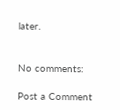later.


No comments:

Post a Comment